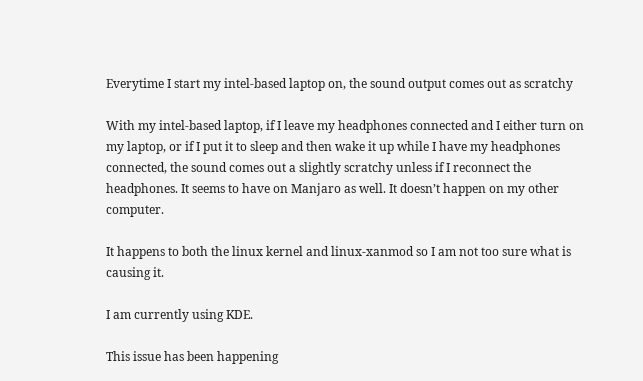Everytime I start my intel-based laptop on, the sound output comes out as scratchy

With my intel-based laptop, if I leave my headphones connected and I either turn on my laptop, or if I put it to sleep and then wake it up while I have my headphones connected, the sound comes out a slightly scratchy unless if I reconnect the headphones. It seems to have on Manjaro as well. It doesn’t happen on my other computer.

It happens to both the linux kernel and linux-xanmod so I am not too sure what is causing it.

I am currently using KDE.

This issue has been happening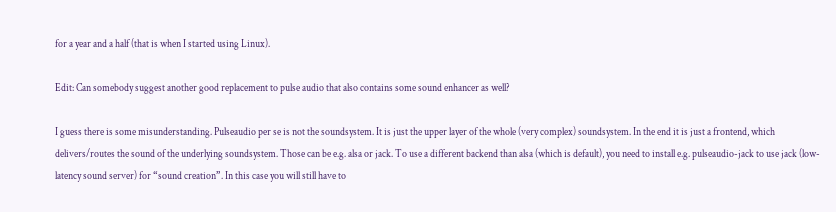for a year and a half (that is when I started using Linux).

Edit: Can somebody suggest another good replacement to pulse audio that also contains some sound enhancer as well?

I guess there is some misunderstanding. Pulseaudio per se is not the soundsystem. It is just the upper layer of the whole (very complex) soundsystem. In the end it is just a frontend, which delivers/routes the sound of the underlying soundsystem. Those can be e.g. alsa or jack. To use a different backend than alsa (which is default), you need to install e.g. pulseaudio-jack to use jack (low-latency sound server) for “sound creation”. In this case you will still have to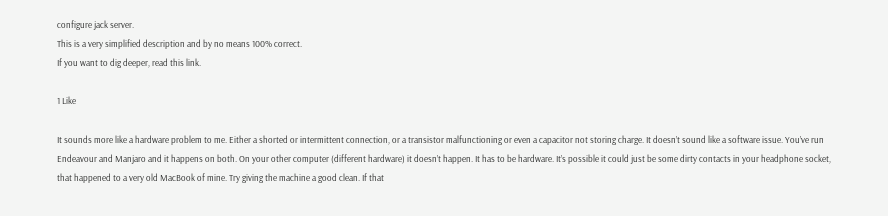configure jack server.
This is a very simplified description and by no means 100% correct.
If you want to dig deeper, read this link.

1 Like

It sounds more like a hardware problem to me. Either a shorted or intermittent connection, or a transistor malfunctioning or even a capacitor not storing charge. It doesn’t sound like a software issue. You’ve run Endeavour and Manjaro and it happens on both. On your other computer (different hardware) it doesn’t happen. It has to be hardware. It’s possible it could just be some dirty contacts in your headphone socket, that happened to a very old MacBook of mine. Try giving the machine a good clean. If that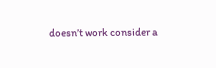doesn’t work consider a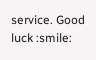service. Good luck :smile: